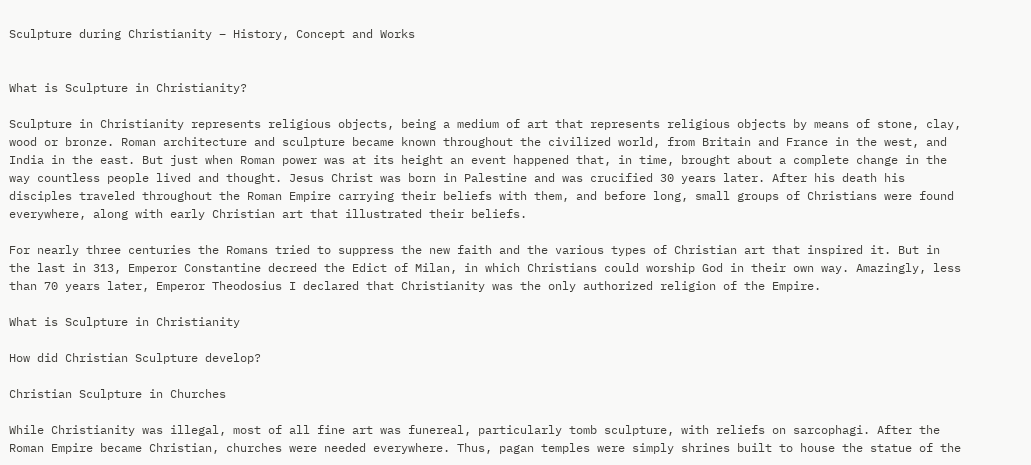Sculpture during Christianity – History, Concept and Works


What is Sculpture in Christianity?

Sculpture in Christianity represents religious objects, being a medium of art that represents religious objects by means of stone, clay, wood or bronze. Roman architecture and sculpture became known throughout the civilized world, from Britain and France in the west, and India in the east. But just when Roman power was at its height an event happened that, in time, brought about a complete change in the way countless people lived and thought. Jesus Christ was born in Palestine and was crucified 30 years later. After his death his disciples traveled throughout the Roman Empire carrying their beliefs with them, and before long, small groups of Christians were found everywhere, along with early Christian art that illustrated their beliefs.

For nearly three centuries the Romans tried to suppress the new faith and the various types of Christian art that inspired it. But in the last in 313, Emperor Constantine decreed the Edict of Milan, in which Christians could worship God in their own way. Amazingly, less than 70 years later, Emperor Theodosius I declared that Christianity was the only authorized religion of the Empire.

What is Sculpture in Christianity

How did Christian Sculpture develop?

Christian Sculpture in Churches

While Christianity was illegal, most of all fine art was funereal, particularly tomb sculpture, with reliefs on sarcophagi. After the Roman Empire became Christian, churches were needed everywhere. Thus, pagan temples were simply shrines built to house the statue of the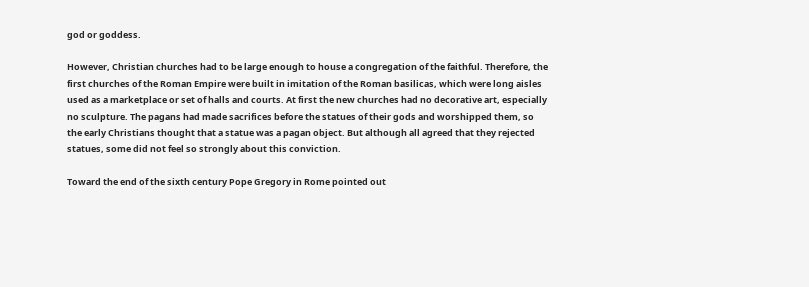god or goddess.

However, Christian churches had to be large enough to house a congregation of the faithful. Therefore, the first churches of the Roman Empire were built in imitation of the Roman basilicas, which were long aisles used as a marketplace or set of halls and courts. At first the new churches had no decorative art, especially no sculpture. The pagans had made sacrifices before the statues of their gods and worshipped them, so the early Christians thought that a statue was a pagan object. But although all agreed that they rejected statues, some did not feel so strongly about this conviction.

Toward the end of the sixth century Pope Gregory in Rome pointed out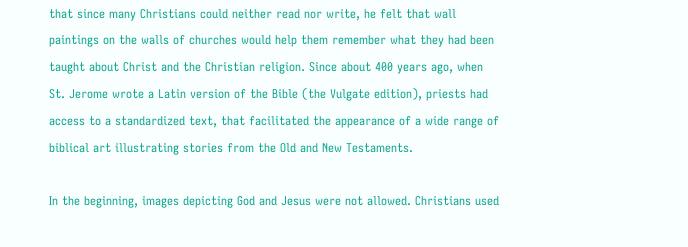that since many Christians could neither read nor write, he felt that wall paintings on the walls of churches would help them remember what they had been taught about Christ and the Christian religion. Since about 400 years ago, when St. Jerome wrote a Latin version of the Bible (the Vulgate edition), priests had access to a standardized text, that facilitated the appearance of a wide range of biblical art illustrating stories from the Old and New Testaments.

In the beginning, images depicting God and Jesus were not allowed. Christians used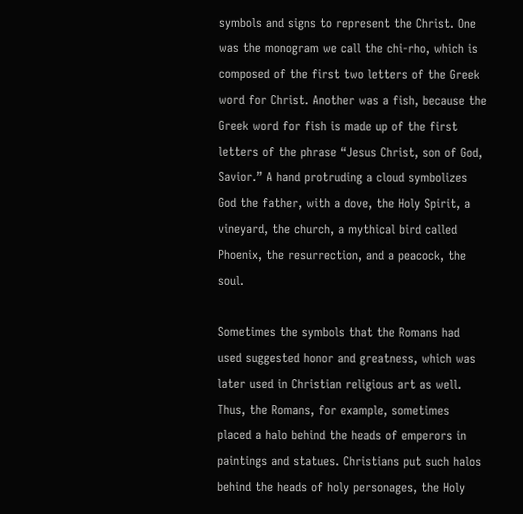symbols and signs to represent the Christ. One was the monogram we call the chi-rho, which is composed of the first two letters of the Greek word for Christ. Another was a fish, because the Greek word for fish is made up of the first letters of the phrase “Jesus Christ, son of God, Savior.” A hand protruding a cloud symbolizes God the father, with a dove, the Holy Spirit, a vineyard, the church, a mythical bird called Phoenix, the resurrection, and a peacock, the soul.

Sometimes the symbols that the Romans had used suggested honor and greatness, which was later used in Christian religious art as well. Thus, the Romans, for example, sometimes placed a halo behind the heads of emperors in paintings and statues. Christians put such halos behind the heads of holy personages, the Holy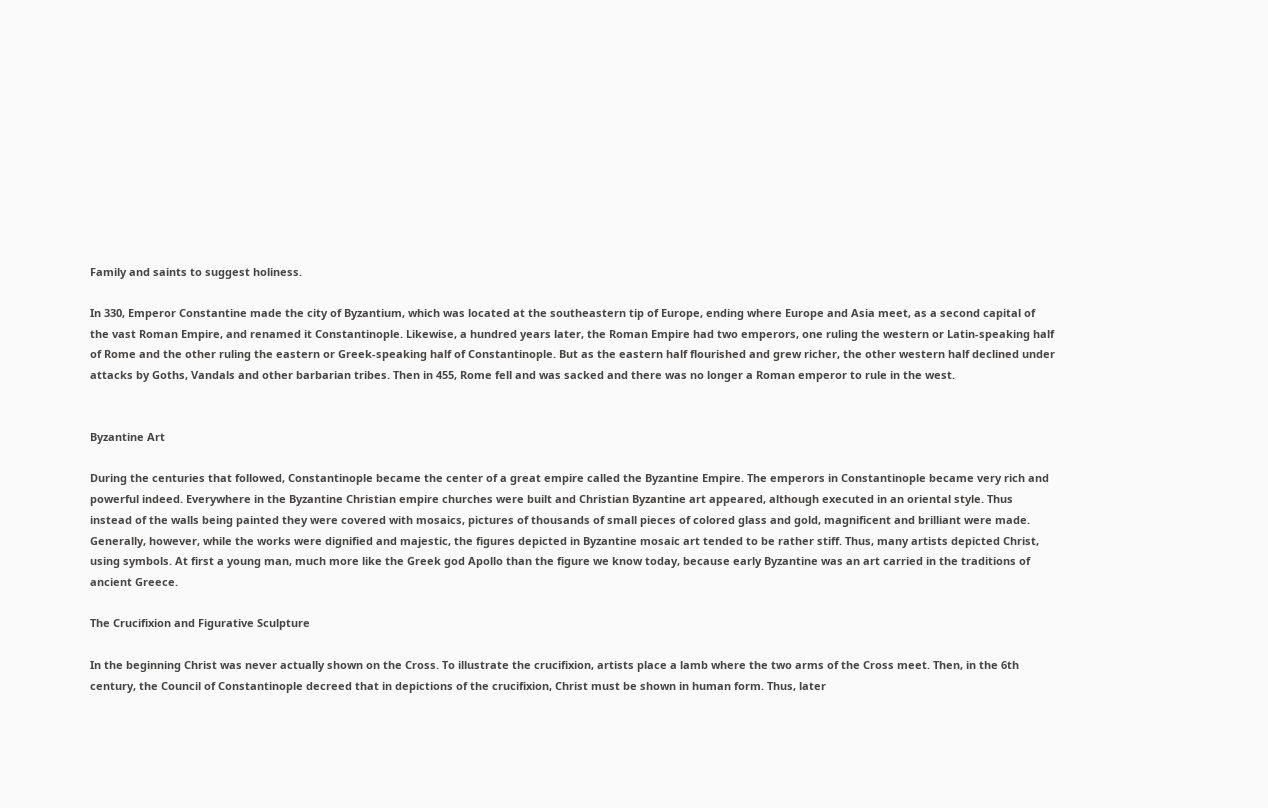Family and saints to suggest holiness.

In 330, Emperor Constantine made the city of Byzantium, which was located at the southeastern tip of Europe, ending where Europe and Asia meet, as a second capital of the vast Roman Empire, and renamed it Constantinople. Likewise, a hundred years later, the Roman Empire had two emperors, one ruling the western or Latin-speaking half of Rome and the other ruling the eastern or Greek-speaking half of Constantinople. But as the eastern half flourished and grew richer, the other western half declined under attacks by Goths, Vandals and other barbarian tribes. Then in 455, Rome fell and was sacked and there was no longer a Roman emperor to rule in the west.


Byzantine Art

During the centuries that followed, Constantinople became the center of a great empire called the Byzantine Empire. The emperors in Constantinople became very rich and powerful indeed. Everywhere in the Byzantine Christian empire churches were built and Christian Byzantine art appeared, although executed in an oriental style. Thus instead of the walls being painted they were covered with mosaics, pictures of thousands of small pieces of colored glass and gold, magnificent and brilliant were made. Generally, however, while the works were dignified and majestic, the figures depicted in Byzantine mosaic art tended to be rather stiff. Thus, many artists depicted Christ, using symbols. At first a young man, much more like the Greek god Apollo than the figure we know today, because early Byzantine was an art carried in the traditions of ancient Greece.

The Crucifixion and Figurative Sculpture

In the beginning Christ was never actually shown on the Cross. To illustrate the crucifixion, artists place a lamb where the two arms of the Cross meet. Then, in the 6th century, the Council of Constantinople decreed that in depictions of the crucifixion, Christ must be shown in human form. Thus, later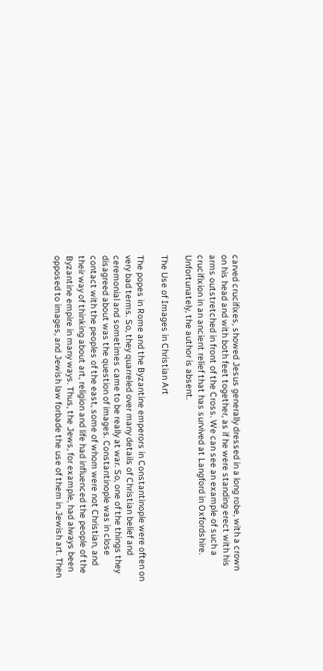carved crucifixes, showed Jesus generally dressed in a long robe, with a crown on his head and with both feet together, as if he were standing erect with his arms outstretched in front of the Cross. We can see an example of such a crucifixion in an ancient relief that has survived at Langford in Oxfordshire. Unfortunately, the author is absent.

The Use of Images in Christian Art

The popes in Rome and the Byzantine emperors in Constantinople were often on very bad terms. So, they quarreled over many details of Christian belief and ceremonial and sometimes came to be really at war. So, one of the things they disagreed about was the question of images. Constantinople was in close contact with the peoples of the east, some of whom were not Christian, and their way of thinking about art, religion and life had influenced the people of the Byzantine empire in many ways. Thus, the Jews, for example, had always been opposed to images, and Jewish law forbade the use of them in Jewish art. Then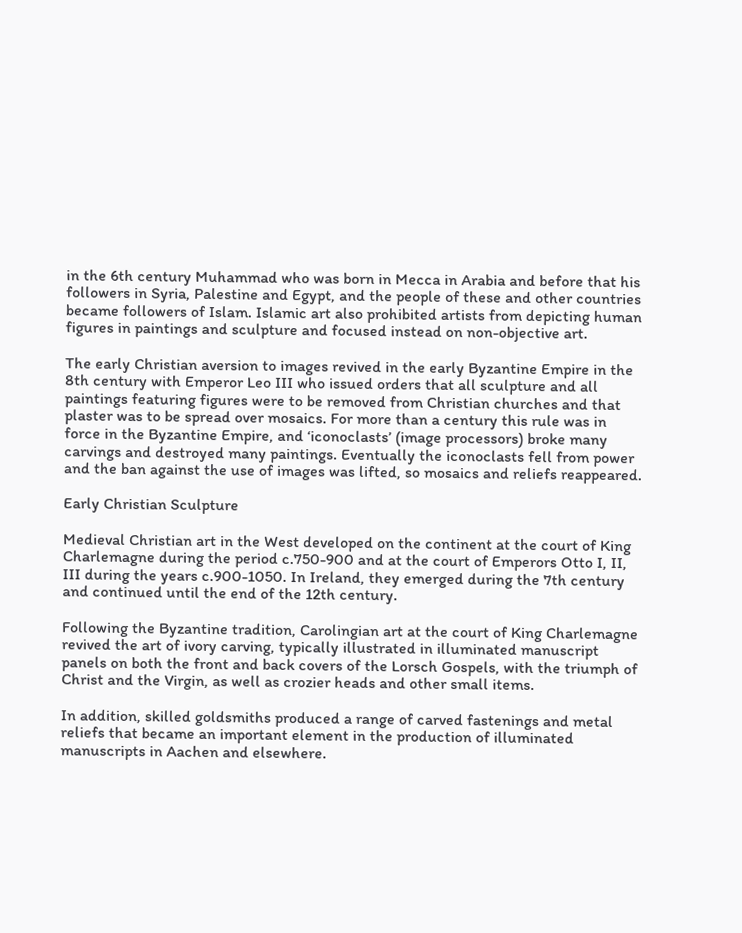in the 6th century Muhammad who was born in Mecca in Arabia and before that his followers in Syria, Palestine and Egypt, and the people of these and other countries became followers of Islam. Islamic art also prohibited artists from depicting human figures in paintings and sculpture and focused instead on non-objective art.

The early Christian aversion to images revived in the early Byzantine Empire in the 8th century with Emperor Leo III who issued orders that all sculpture and all paintings featuring figures were to be removed from Christian churches and that plaster was to be spread over mosaics. For more than a century this rule was in force in the Byzantine Empire, and ‘iconoclasts’ (image processors) broke many carvings and destroyed many paintings. Eventually the iconoclasts fell from power and the ban against the use of images was lifted, so mosaics and reliefs reappeared.

Early Christian Sculpture

Medieval Christian art in the West developed on the continent at the court of King Charlemagne during the period c.750-900 and at the court of Emperors Otto I, II, III during the years c.900-1050. In Ireland, they emerged during the 7th century and continued until the end of the 12th century.

Following the Byzantine tradition, Carolingian art at the court of King Charlemagne revived the art of ivory carving, typically illustrated in illuminated manuscript panels on both the front and back covers of the Lorsch Gospels, with the triumph of Christ and the Virgin, as well as crozier heads and other small items.

In addition, skilled goldsmiths produced a range of carved fastenings and metal reliefs that became an important element in the production of illuminated manuscripts in Aachen and elsewhere.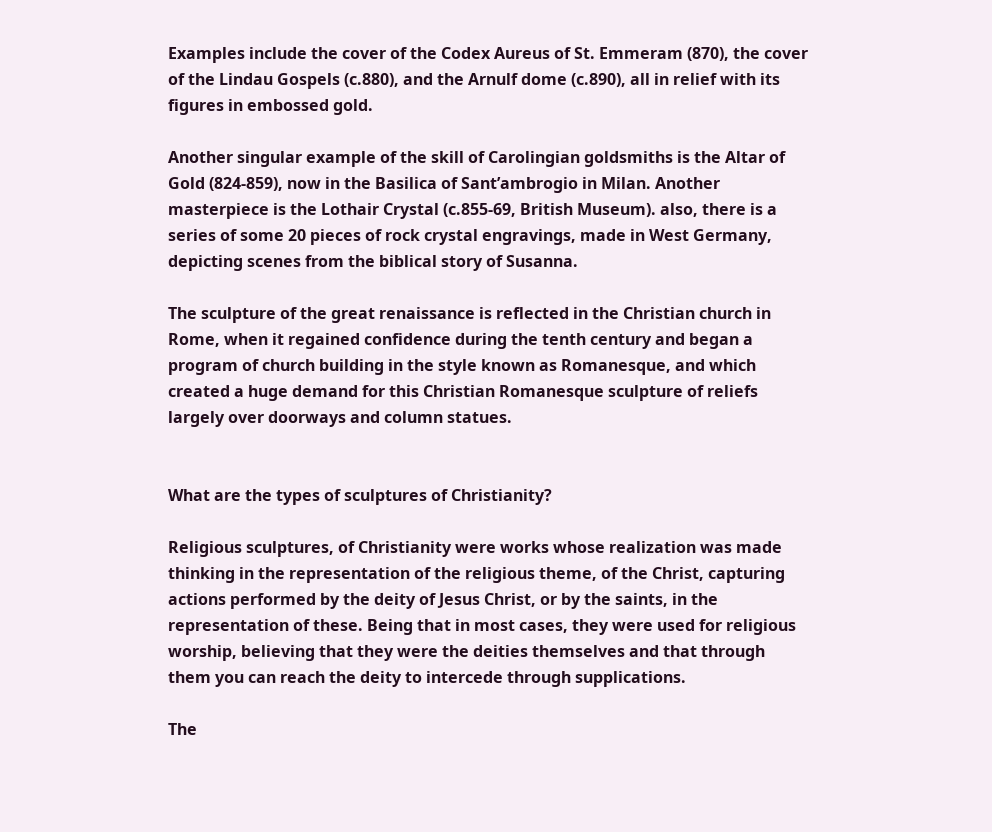Examples include the cover of the Codex Aureus of St. Emmeram (870), the cover of the Lindau Gospels (c.880), and the Arnulf dome (c.890), all in relief with its figures in embossed gold.

Another singular example of the skill of Carolingian goldsmiths is the Altar of Gold (824-859), now in the Basilica of Sant’ambrogio in Milan. Another masterpiece is the Lothair Crystal (c.855-69, British Museum). also, there is a series of some 20 pieces of rock crystal engravings, made in West Germany, depicting scenes from the biblical story of Susanna.

The sculpture of the great renaissance is reflected in the Christian church in Rome, when it regained confidence during the tenth century and began a program of church building in the style known as Romanesque, and which created a huge demand for this Christian Romanesque sculpture of reliefs largely over doorways and column statues.


What are the types of sculptures of Christianity?

Religious sculptures, of Christianity were works whose realization was made thinking in the representation of the religious theme, of the Christ, capturing actions performed by the deity of Jesus Christ, or by the saints, in the representation of these. Being that in most cases, they were used for religious worship, believing that they were the deities themselves and that through them you can reach the deity to intercede through supplications.

The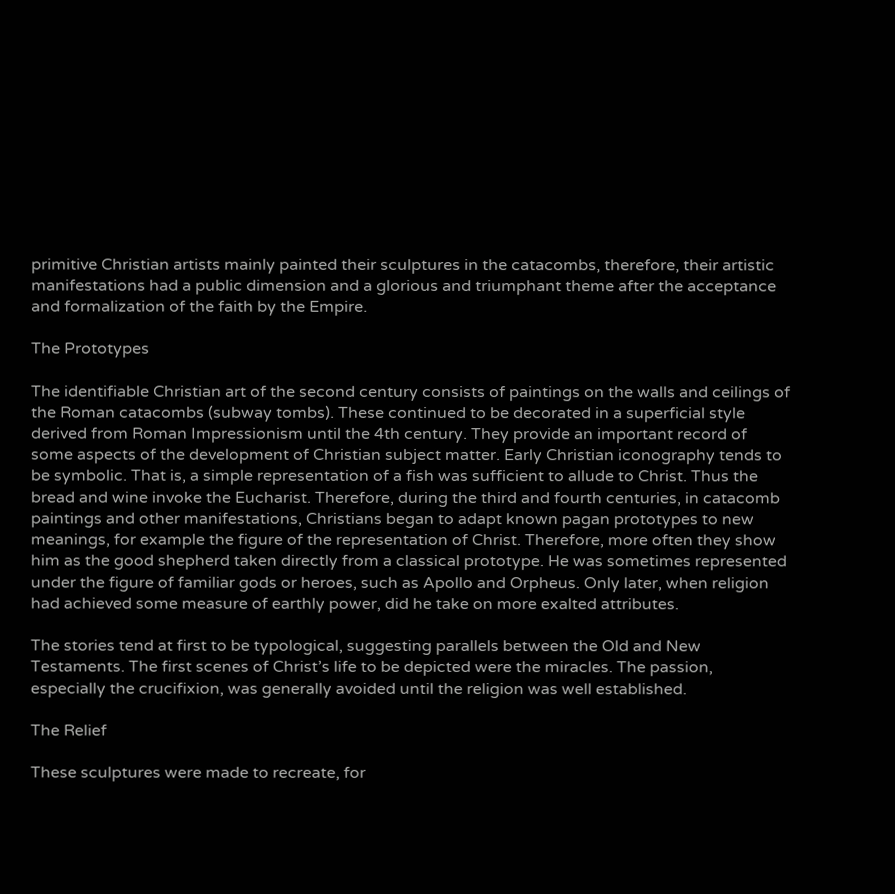primitive Christian artists mainly painted their sculptures in the catacombs, therefore, their artistic manifestations had a public dimension and a glorious and triumphant theme after the acceptance and formalization of the faith by the Empire.

The Prototypes

The identifiable Christian art of the second century consists of paintings on the walls and ceilings of the Roman catacombs (subway tombs). These continued to be decorated in a superficial style derived from Roman Impressionism until the 4th century. They provide an important record of some aspects of the development of Christian subject matter. Early Christian iconography tends to be symbolic. That is, a simple representation of a fish was sufficient to allude to Christ. Thus the bread and wine invoke the Eucharist. Therefore, during the third and fourth centuries, in catacomb paintings and other manifestations, Christians began to adapt known pagan prototypes to new meanings, for example the figure of the representation of Christ. Therefore, more often they show him as the good shepherd taken directly from a classical prototype. He was sometimes represented under the figure of familiar gods or heroes, such as Apollo and Orpheus. Only later, when religion had achieved some measure of earthly power, did he take on more exalted attributes.

The stories tend at first to be typological, suggesting parallels between the Old and New Testaments. The first scenes of Christ’s life to be depicted were the miracles. The passion, especially the crucifixion, was generally avoided until the religion was well established.

The Relief

These sculptures were made to recreate, for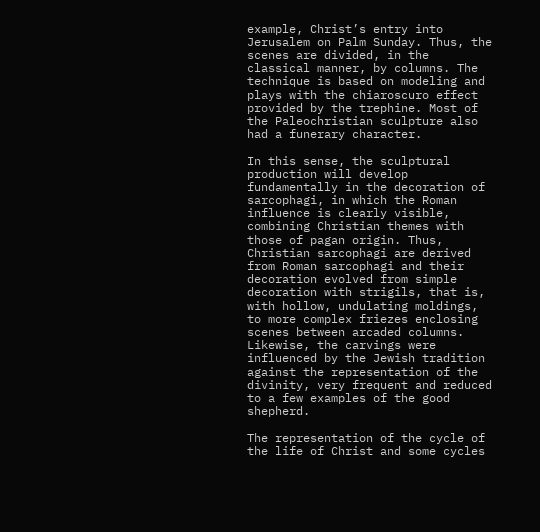example, Christ’s entry into Jerusalem on Palm Sunday. Thus, the scenes are divided, in the classical manner, by columns. The technique is based on modeling and plays with the chiaroscuro effect provided by the trephine. Most of the Paleochristian sculpture also had a funerary character.

In this sense, the sculptural production will develop fundamentally in the decoration of sarcophagi, in which the Roman influence is clearly visible, combining Christian themes with those of pagan origin. Thus, Christian sarcophagi are derived from Roman sarcophagi and their decoration evolved from simple decoration with strigils, that is, with hollow, undulating moldings, to more complex friezes enclosing scenes between arcaded columns. Likewise, the carvings were influenced by the Jewish tradition against the representation of the divinity, very frequent and reduced to a few examples of the good shepherd.

The representation of the cycle of the life of Christ and some cycles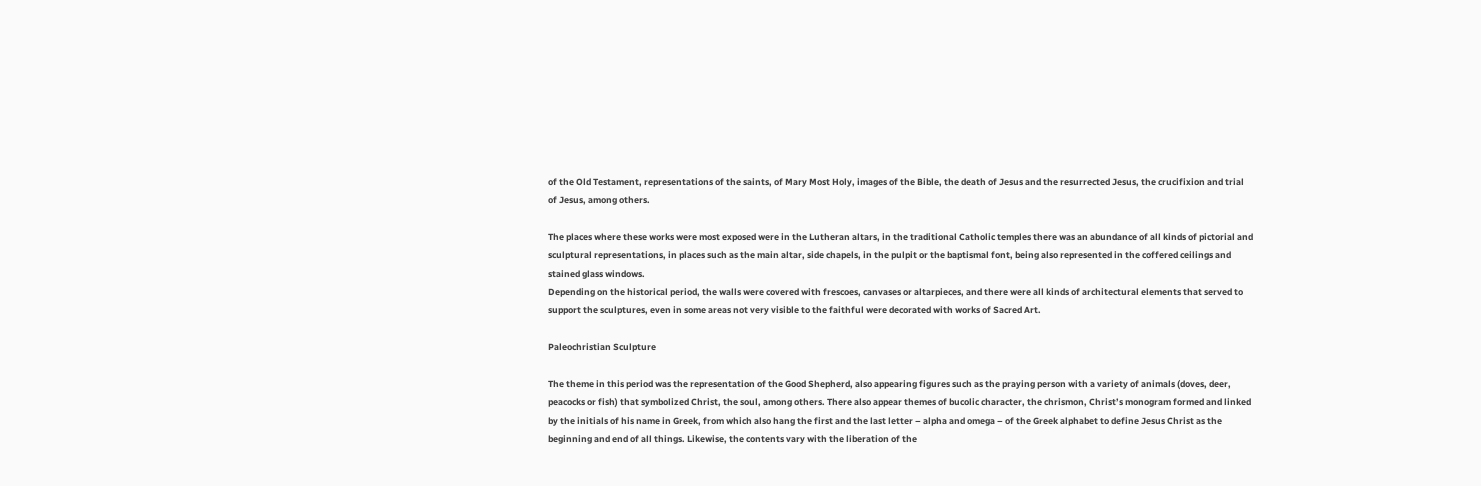of the Old Testament, representations of the saints, of Mary Most Holy, images of the Bible, the death of Jesus and the resurrected Jesus, the crucifixion and trial of Jesus, among others.

The places where these works were most exposed were in the Lutheran altars, in the traditional Catholic temples there was an abundance of all kinds of pictorial and sculptural representations, in places such as the main altar, side chapels, in the pulpit or the baptismal font, being also represented in the coffered ceilings and stained glass windows.
Depending on the historical period, the walls were covered with frescoes, canvases or altarpieces, and there were all kinds of architectural elements that served to support the sculptures, even in some areas not very visible to the faithful were decorated with works of Sacred Art.

Paleochristian Sculpture

The theme in this period was the representation of the Good Shepherd, also appearing figures such as the praying person with a variety of animals (doves, deer, peacocks or fish) that symbolized Christ, the soul, among others. There also appear themes of bucolic character, the chrismon, Christ’s monogram formed and linked by the initials of his name in Greek, from which also hang the first and the last letter – alpha and omega – of the Greek alphabet to define Jesus Christ as the beginning and end of all things. Likewise, the contents vary with the liberation of the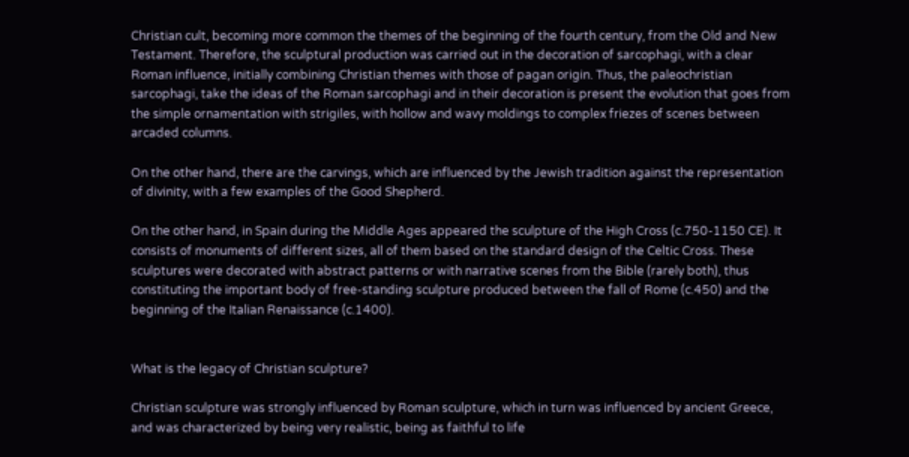Christian cult, becoming more common the themes of the beginning of the fourth century, from the Old and New Testament. Therefore, the sculptural production was carried out in the decoration of sarcophagi, with a clear Roman influence, initially combining Christian themes with those of pagan origin. Thus, the paleochristian sarcophagi, take the ideas of the Roman sarcophagi and in their decoration is present the evolution that goes from the simple ornamentation with strigiles, with hollow and wavy moldings to complex friezes of scenes between arcaded columns.

On the other hand, there are the carvings, which are influenced by the Jewish tradition against the representation of divinity, with a few examples of the Good Shepherd.

On the other hand, in Spain during the Middle Ages appeared the sculpture of the High Cross (c.750-1150 CE). It consists of monuments of different sizes, all of them based on the standard design of the Celtic Cross. These sculptures were decorated with abstract patterns or with narrative scenes from the Bible (rarely both), thus constituting the important body of free-standing sculpture produced between the fall of Rome (c.450) and the beginning of the Italian Renaissance (c.1400).


What is the legacy of Christian sculpture?

Christian sculpture was strongly influenced by Roman sculpture, which in turn was influenced by ancient Greece, and was characterized by being very realistic, being as faithful to life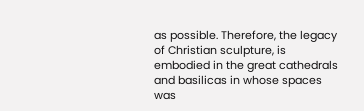as possible. Therefore, the legacy of Christian sculpture, is embodied in the great cathedrals and basilicas in whose spaces was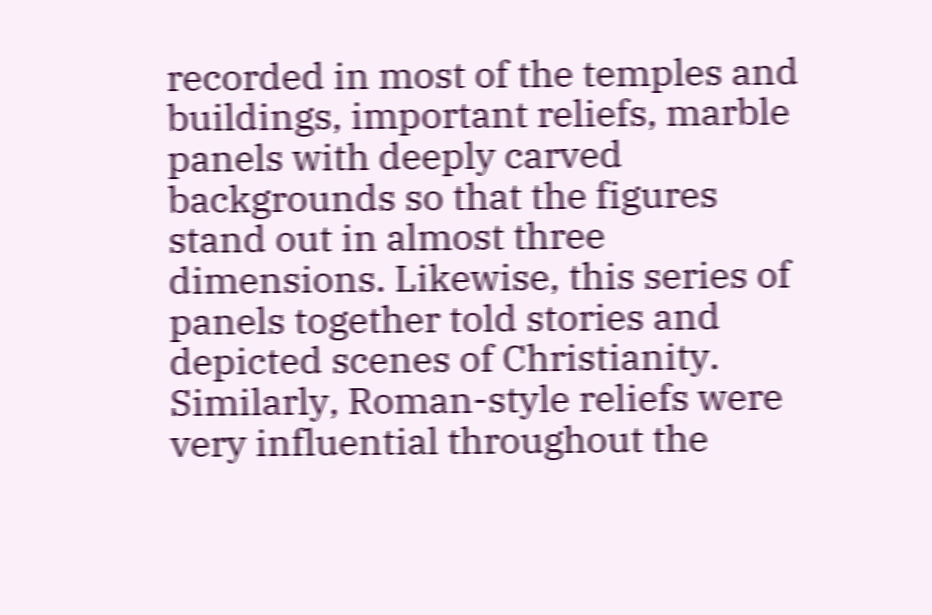recorded in most of the temples and buildings, important reliefs, marble panels with deeply carved backgrounds so that the figures stand out in almost three dimensions. Likewise, this series of panels together told stories and depicted scenes of Christianity. Similarly, Roman-style reliefs were very influential throughout the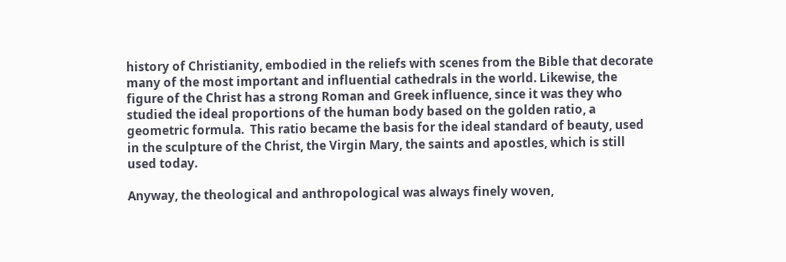history of Christianity, embodied in the reliefs with scenes from the Bible that decorate many of the most important and influential cathedrals in the world. Likewise, the figure of the Christ has a strong Roman and Greek influence, since it was they who studied the ideal proportions of the human body based on the golden ratio, a geometric formula.  This ratio became the basis for the ideal standard of beauty, used in the sculpture of the Christ, the Virgin Mary, the saints and apostles, which is still used today.

Anyway, the theological and anthropological was always finely woven,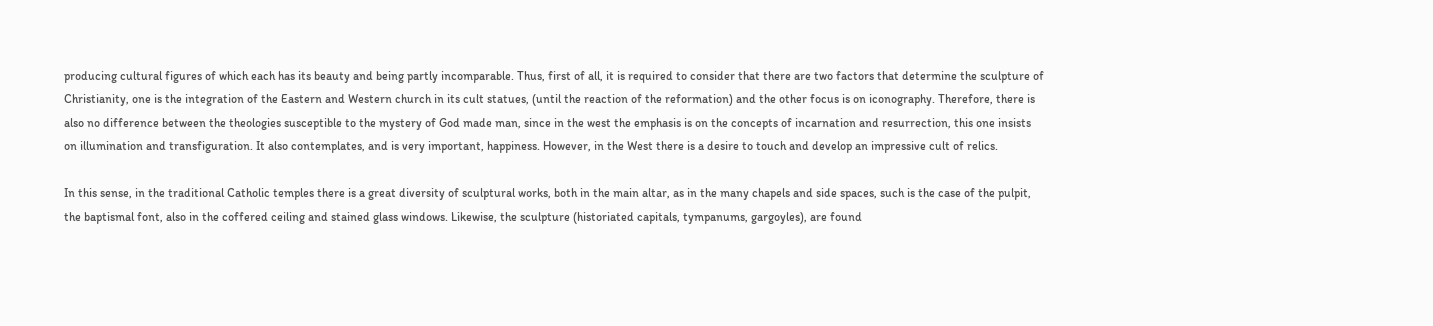producing cultural figures of which each has its beauty and being partly incomparable. Thus, first of all, it is required to consider that there are two factors that determine the sculpture of Christianity, one is the integration of the Eastern and Western church in its cult statues, (until the reaction of the reformation) and the other focus is on iconography. Therefore, there is also no difference between the theologies susceptible to the mystery of God made man, since in the west the emphasis is on the concepts of incarnation and resurrection, this one insists on illumination and transfiguration. It also contemplates, and is very important, happiness. However, in the West there is a desire to touch and develop an impressive cult of relics.

In this sense, in the traditional Catholic temples there is a great diversity of sculptural works, both in the main altar, as in the many chapels and side spaces, such is the case of the pulpit, the baptismal font, also in the coffered ceiling and stained glass windows. Likewise, the sculpture (historiated capitals, tympanums, gargoyles), are found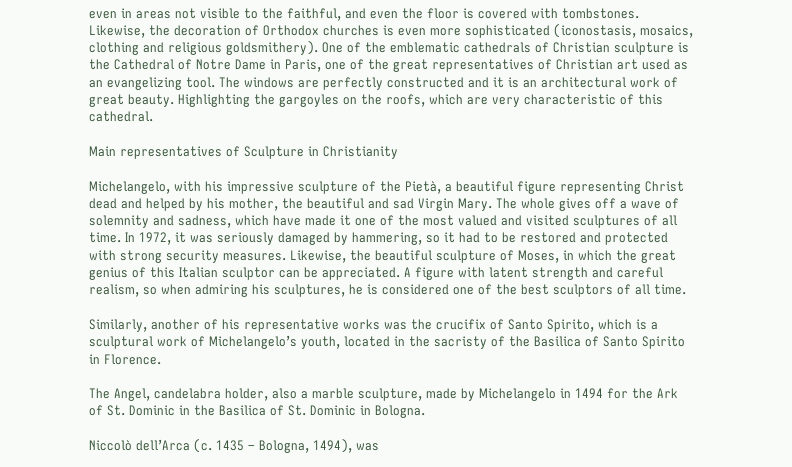even in areas not visible to the faithful, and even the floor is covered with tombstones. Likewise, the decoration of Orthodox churches is even more sophisticated (iconostasis, mosaics, clothing and religious goldsmithery). One of the emblematic cathedrals of Christian sculpture is the Cathedral of Notre Dame in Paris, one of the great representatives of Christian art used as an evangelizing tool. The windows are perfectly constructed and it is an architectural work of great beauty. Highlighting the gargoyles on the roofs, which are very characteristic of this cathedral.

Main representatives of Sculpture in Christianity

Michelangelo, with his impressive sculpture of the Pietà, a beautiful figure representing Christ dead and helped by his mother, the beautiful and sad Virgin Mary. The whole gives off a wave of solemnity and sadness, which have made it one of the most valued and visited sculptures of all time. In 1972, it was seriously damaged by hammering, so it had to be restored and protected with strong security measures. Likewise, the beautiful sculpture of Moses, in which the great genius of this Italian sculptor can be appreciated. A figure with latent strength and careful realism, so when admiring his sculptures, he is considered one of the best sculptors of all time.

Similarly, another of his representative works was the crucifix of Santo Spirito, which is a sculptural work of Michelangelo’s youth, located in the sacristy of the Basilica of Santo Spirito in Florence.

The Angel, candelabra holder, also a marble sculpture, made by Michelangelo in 1494 for the Ark of St. Dominic in the Basilica of St. Dominic in Bologna.

Niccolò dell’Arca (c. 1435 – Bologna, 1494), was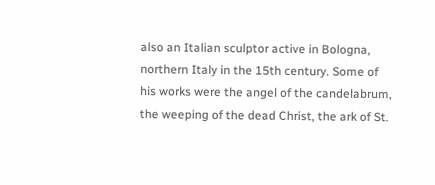also an Italian sculptor active in Bologna, northern Italy in the 15th century. Some of his works were the angel of the candelabrum, the weeping of the dead Christ, the ark of St.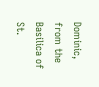Dominic, from the Basilica of St.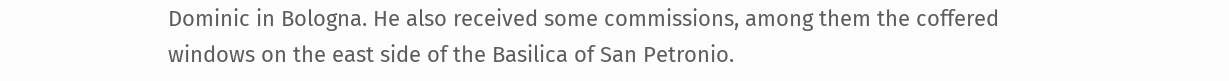Dominic in Bologna. He also received some commissions, among them the coffered windows on the east side of the Basilica of San Petronio.